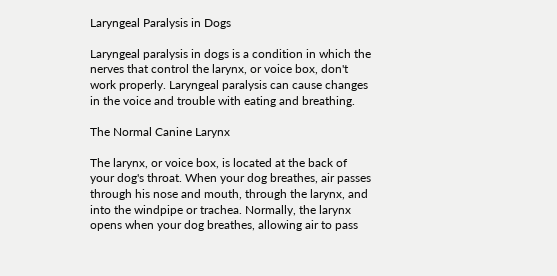Laryngeal Paralysis in Dogs

Laryngeal paralysis in dogs is a condition in which the nerves that control the larynx, or voice box, don't work properly. Laryngeal paralysis can cause changes in the voice and trouble with eating and breathing.

The Normal Canine Larynx

The larynx, or voice box, is located at the back of your dog's throat. When your dog breathes, air passes through his nose and mouth, through the larynx, and into the windpipe or trachea. Normally, the larynx opens when your dog breathes, allowing air to pass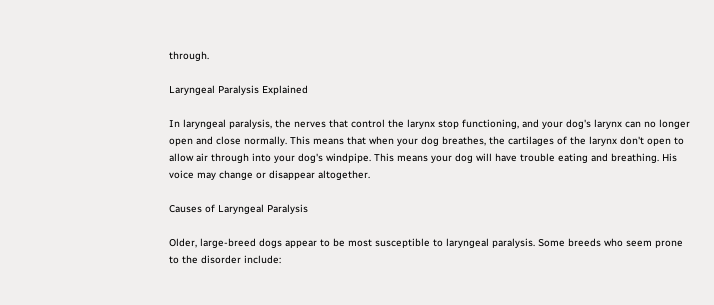through.

Laryngeal Paralysis Explained

In laryngeal paralysis, the nerves that control the larynx stop functioning, and your dog's larynx can no longer open and close normally. This means that when your dog breathes, the cartilages of the larynx don't open to allow air through into your dog's windpipe. This means your dog will have trouble eating and breathing. His voice may change or disappear altogether.

Causes of Laryngeal Paralysis

Older, large-breed dogs appear to be most susceptible to laryngeal paralysis. Some breeds who seem prone to the disorder include: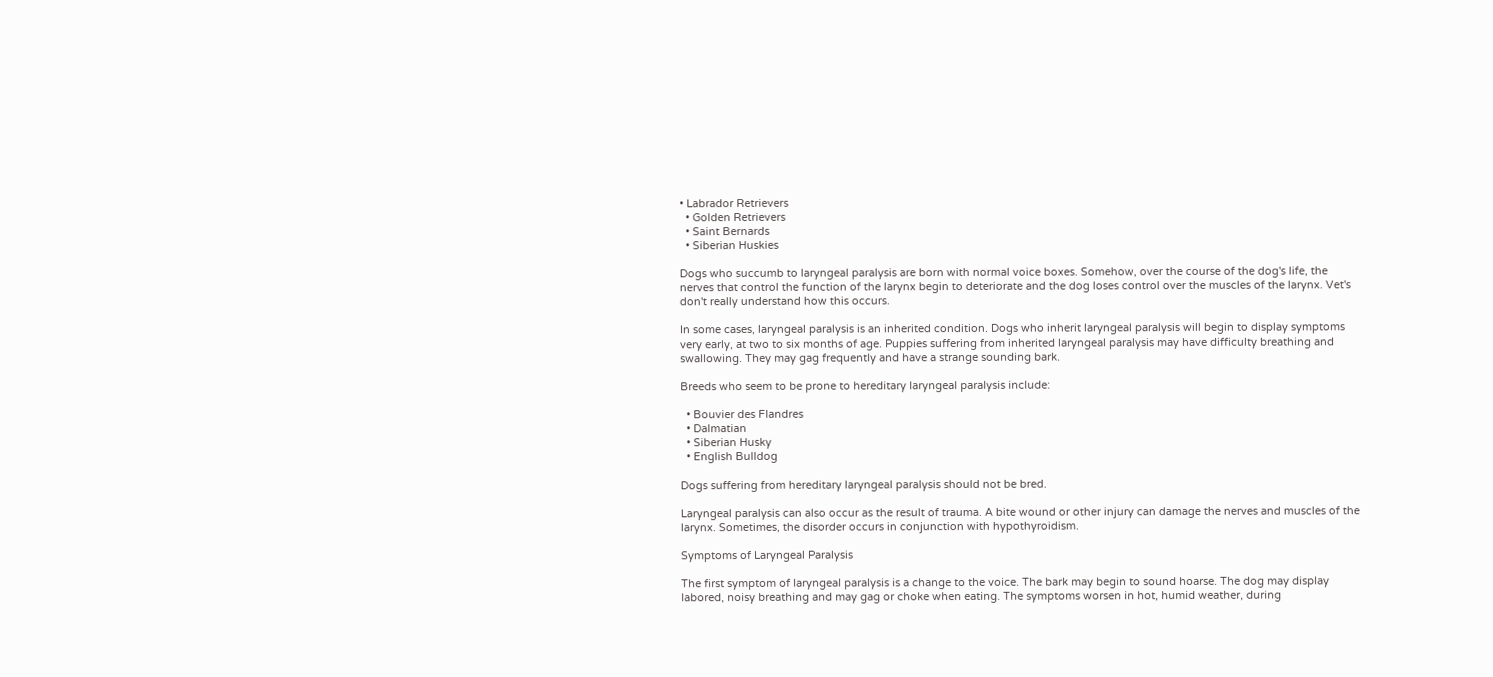• Labrador Retrievers
  • Golden Retrievers
  • Saint Bernards
  • Siberian Huskies

Dogs who succumb to laryngeal paralysis are born with normal voice boxes. Somehow, over the course of the dog's life, the nerves that control the function of the larynx begin to deteriorate and the dog loses control over the muscles of the larynx. Vet's don't really understand how this occurs.

In some cases, laryngeal paralysis is an inherited condition. Dogs who inherit laryngeal paralysis will begin to display symptoms very early, at two to six months of age. Puppies suffering from inherited laryngeal paralysis may have difficulty breathing and swallowing. They may gag frequently and have a strange sounding bark.

Breeds who seem to be prone to hereditary laryngeal paralysis include:

  • Bouvier des Flandres
  • Dalmatian
  • Siberian Husky
  • English Bulldog

Dogs suffering from hereditary laryngeal paralysis should not be bred.

Laryngeal paralysis can also occur as the result of trauma. A bite wound or other injury can damage the nerves and muscles of the larynx. Sometimes, the disorder occurs in conjunction with hypothyroidism.

Symptoms of Laryngeal Paralysis

The first symptom of laryngeal paralysis is a change to the voice. The bark may begin to sound hoarse. The dog may display labored, noisy breathing and may gag or choke when eating. The symptoms worsen in hot, humid weather, during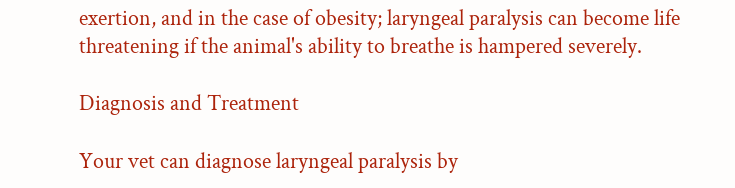exertion, and in the case of obesity; laryngeal paralysis can become life threatening if the animal's ability to breathe is hampered severely.

Diagnosis and Treatment

Your vet can diagnose laryngeal paralysis by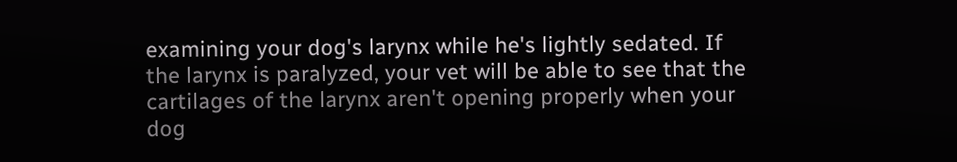examining your dog's larynx while he's lightly sedated. If the larynx is paralyzed, your vet will be able to see that the cartilages of the larynx aren't opening properly when your dog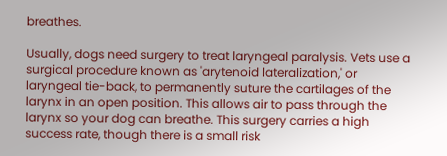breathes.

Usually, dogs need surgery to treat laryngeal paralysis. Vets use a surgical procedure known as 'arytenoid lateralization,' or laryngeal tie-back, to permanently suture the cartilages of the larynx in an open position. This allows air to pass through the larynx so your dog can breathe. This surgery carries a high success rate, though there is a small risk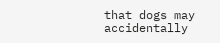that dogs may accidentally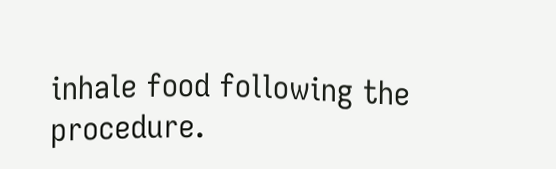inhale food following the procedure.